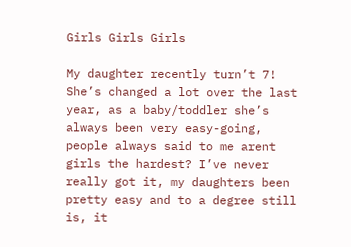Girls Girls Girls

My daughter recently turn’t 7! She’s changed a lot over the last year, as a baby/toddler she’s always been very easy-going, people always said to me arent girls the hardest? I’ve never really got it, my daughters been pretty easy and to a degree still is, it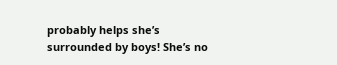probably helps she’s surrounded by boys! She’s no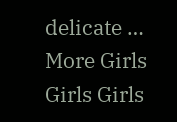delicate … More Girls Girls Girls